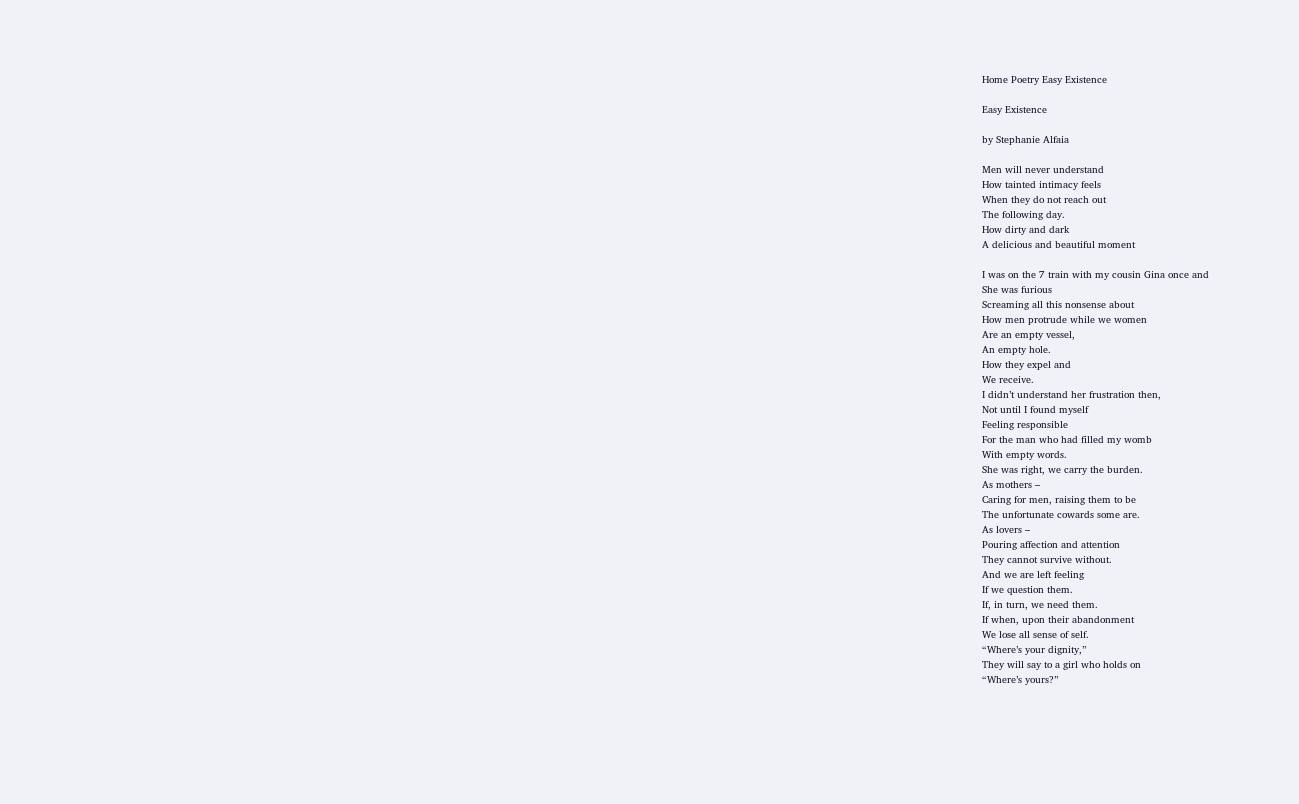Home Poetry Easy Existence

Easy Existence

by Stephanie Alfaia

Men will never understand
How tainted intimacy feels
When they do not reach out
The following day.
How dirty and dark
A delicious and beautiful moment

I was on the 7 train with my cousin Gina once and
She was furious
Screaming all this nonsense about
How men protrude while we women
Are an empty vessel,
An empty hole.
How they expel and
We receive.
I didn’t understand her frustration then,
Not until I found myself
Feeling responsible
For the man who had filled my womb
With empty words.
She was right, we carry the burden.
As mothers –
Caring for men, raising them to be
The unfortunate cowards some are.
As lovers –
Pouring affection and attention
They cannot survive without.
And we are left feeling
If we question them.
If, in turn, we need them.
If when, upon their abandonment
We lose all sense of self.
“Where’s your dignity,”
They will say to a girl who holds on
“Where’s yours?”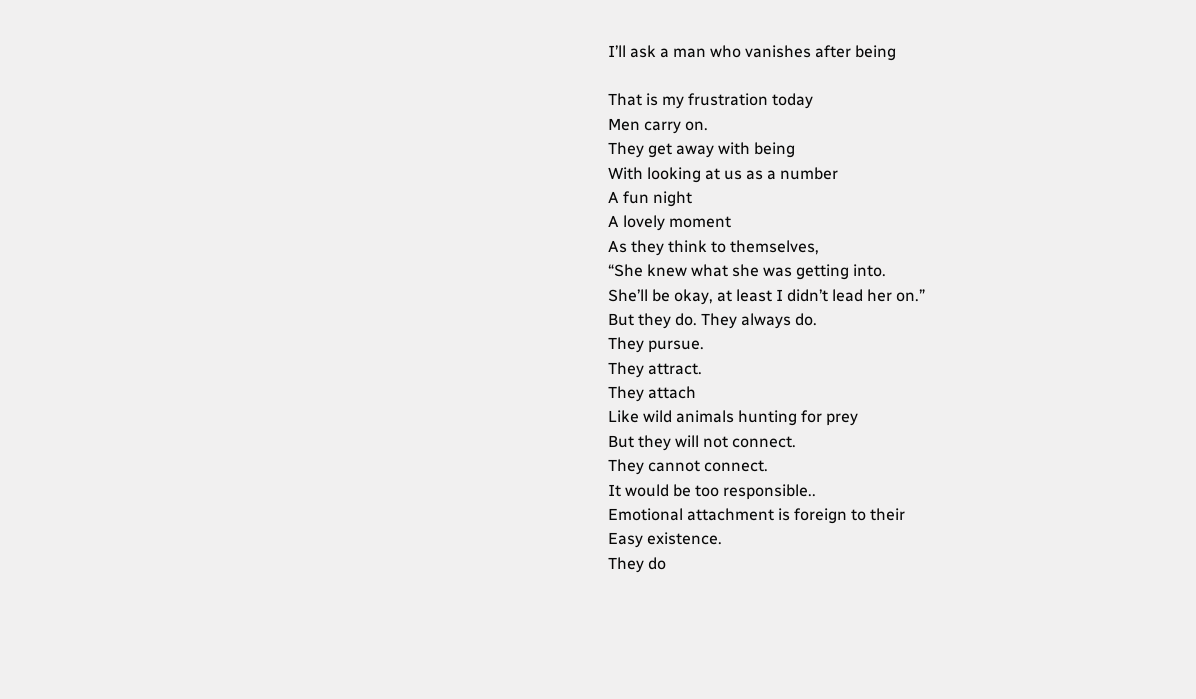I’ll ask a man who vanishes after being

That is my frustration today
Men carry on.
They get away with being
With looking at us as a number
A fun night
A lovely moment
As they think to themselves,
“She knew what she was getting into.
She’ll be okay, at least I didn’t lead her on.”
But they do. They always do.
They pursue.
They attract.
They attach
Like wild animals hunting for prey
But they will not connect.
They cannot connect.
It would be too responsible..
Emotional attachment is foreign to their
Easy existence.
They do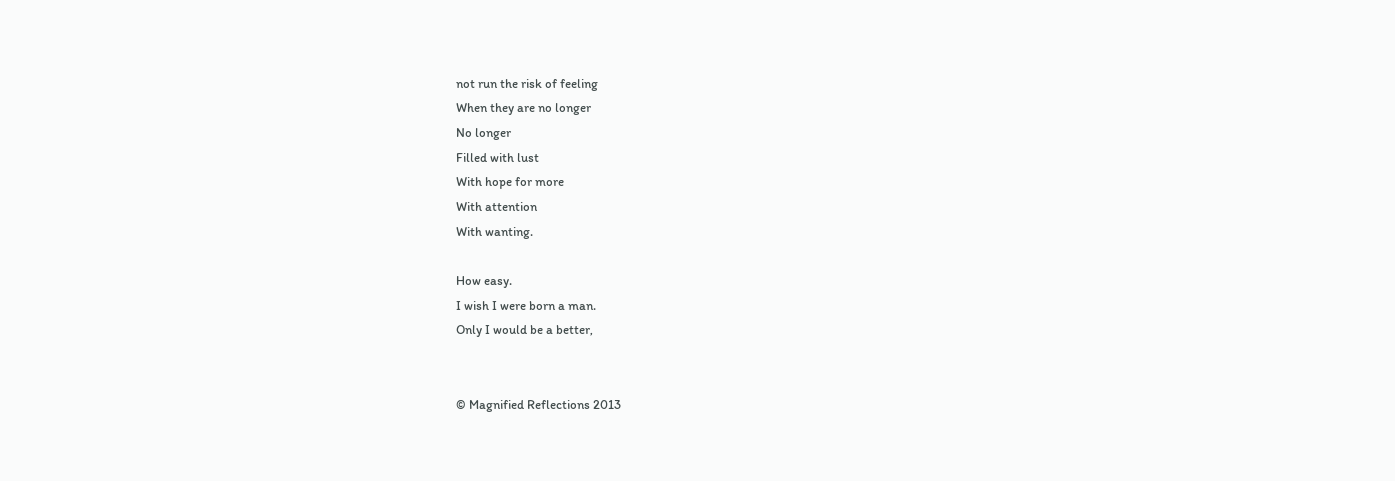not run the risk of feeling
When they are no longer
No longer
Filled with lust
With hope for more
With attention
With wanting.

How easy.
I wish I were born a man.
Only I would be a better,


© Magnified Reflections 2013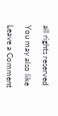all rights reserved

You may also like

Leave a Comment